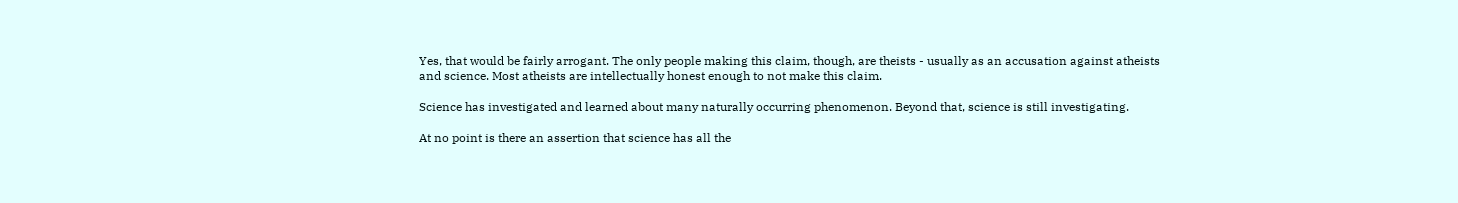Yes, that would be fairly arrogant. The only people making this claim, though, are theists - usually as an accusation against atheists and science. Most atheists are intellectually honest enough to not make this claim.

Science has investigated and learned about many naturally occurring phenomenon. Beyond that, science is still investigating.

At no point is there an assertion that science has all the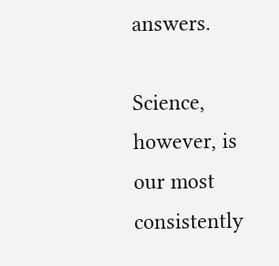answers.

Science, however, is our most consistently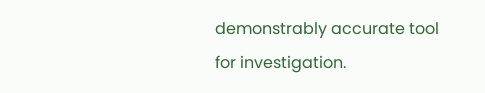demonstrably accurate tool for investigation.